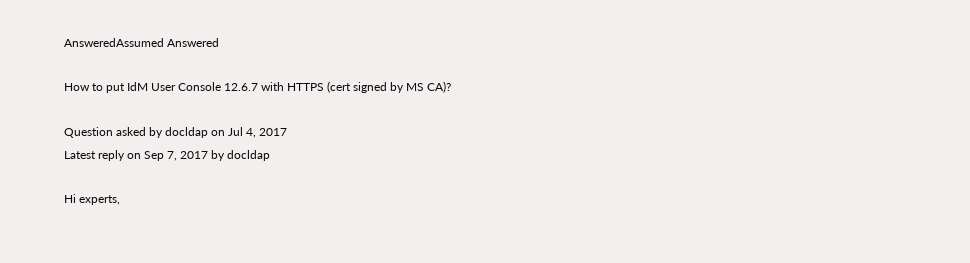AnsweredAssumed Answered

How to put IdM User Console 12.6.7 with HTTPS (cert signed by MS CA)?

Question asked by docldap on Jul 4, 2017
Latest reply on Sep 7, 2017 by docldap

Hi experts,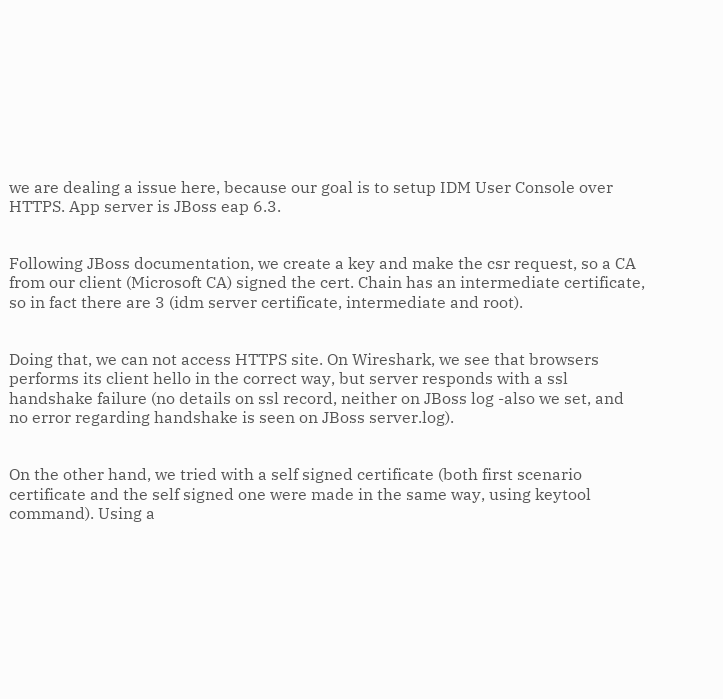we are dealing a issue here, because our goal is to setup IDM User Console over HTTPS. App server is JBoss eap 6.3.


Following JBoss documentation, we create a key and make the csr request, so a CA from our client (Microsoft CA) signed the cert. Chain has an intermediate certificate, so in fact there are 3 (idm server certificate, intermediate and root).


Doing that, we can not access HTTPS site. On Wireshark, we see that browsers performs its client hello in the correct way, but server responds with a ssl handshake failure (no details on ssl record, neither on JBoss log -also we set, and no error regarding handshake is seen on JBoss server.log).


On the other hand, we tried with a self signed certificate (both first scenario certificate and the self signed one were made in the same way, using keytool command). Using a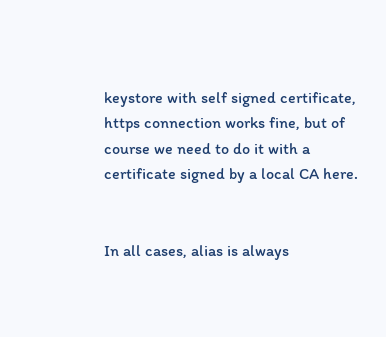keystore with self signed certificate, https connection works fine, but of course we need to do it with a certificate signed by a local CA here.


In all cases, alias is always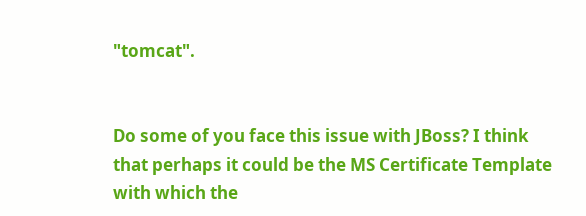"tomcat".


Do some of you face this issue with JBoss? I think that perhaps it could be the MS Certificate Template with which the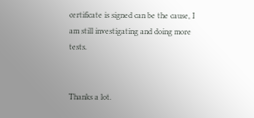certificate is signed can be the cause, I am still investigating and doing more tests.


Thanks a lot.